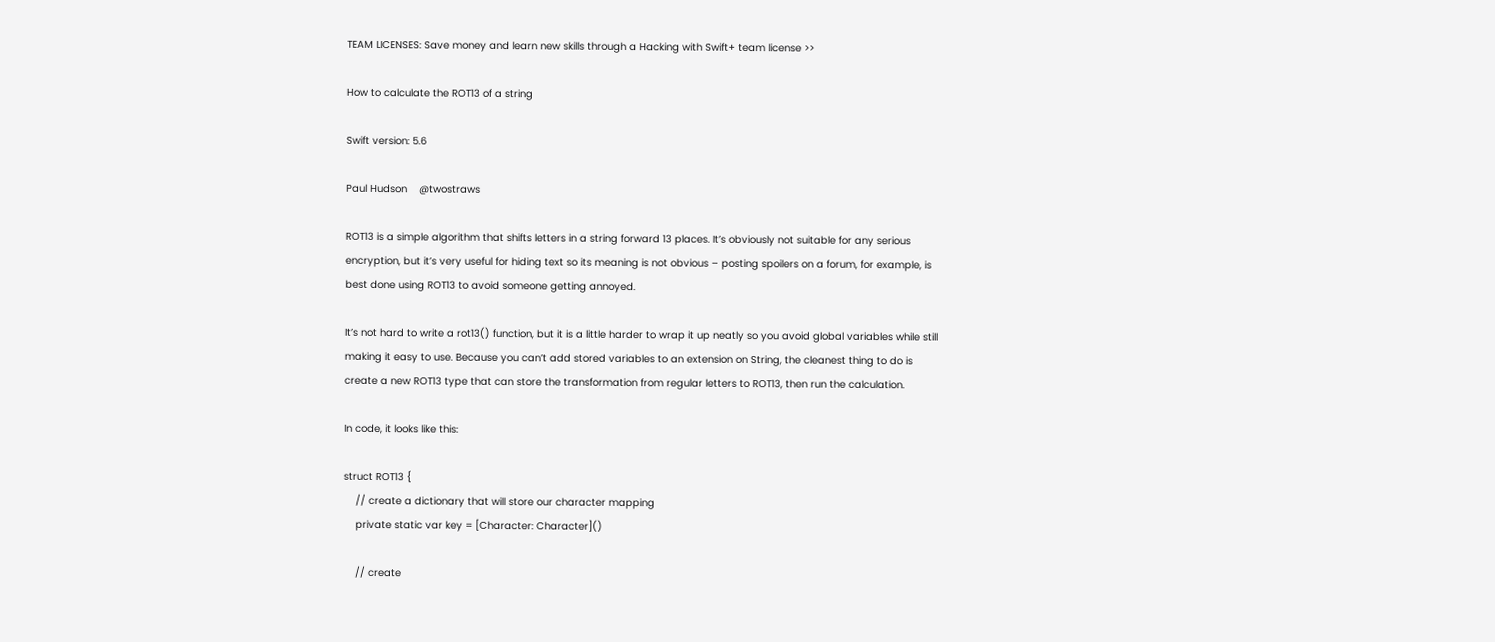TEAM LICENSES: Save money and learn new skills through a Hacking with Swift+ team license >>

How to calculate the ROT13 of a string

Swift version: 5.6

Paul Hudson    @twostraws

ROT13 is a simple algorithm that shifts letters in a string forward 13 places. It’s obviously not suitable for any serious encryption, but it’s very useful for hiding text so its meaning is not obvious – posting spoilers on a forum, for example, is best done using ROT13 to avoid someone getting annoyed.

It’s not hard to write a rot13() function, but it is a little harder to wrap it up neatly so you avoid global variables while still making it easy to use. Because you can’t add stored variables to an extension on String, the cleanest thing to do is create a new ROT13 type that can store the transformation from regular letters to ROT13, then run the calculation.

In code, it looks like this:

struct ROT13 {
    // create a dictionary that will store our character mapping
    private static var key = [Character: Character]()

    // create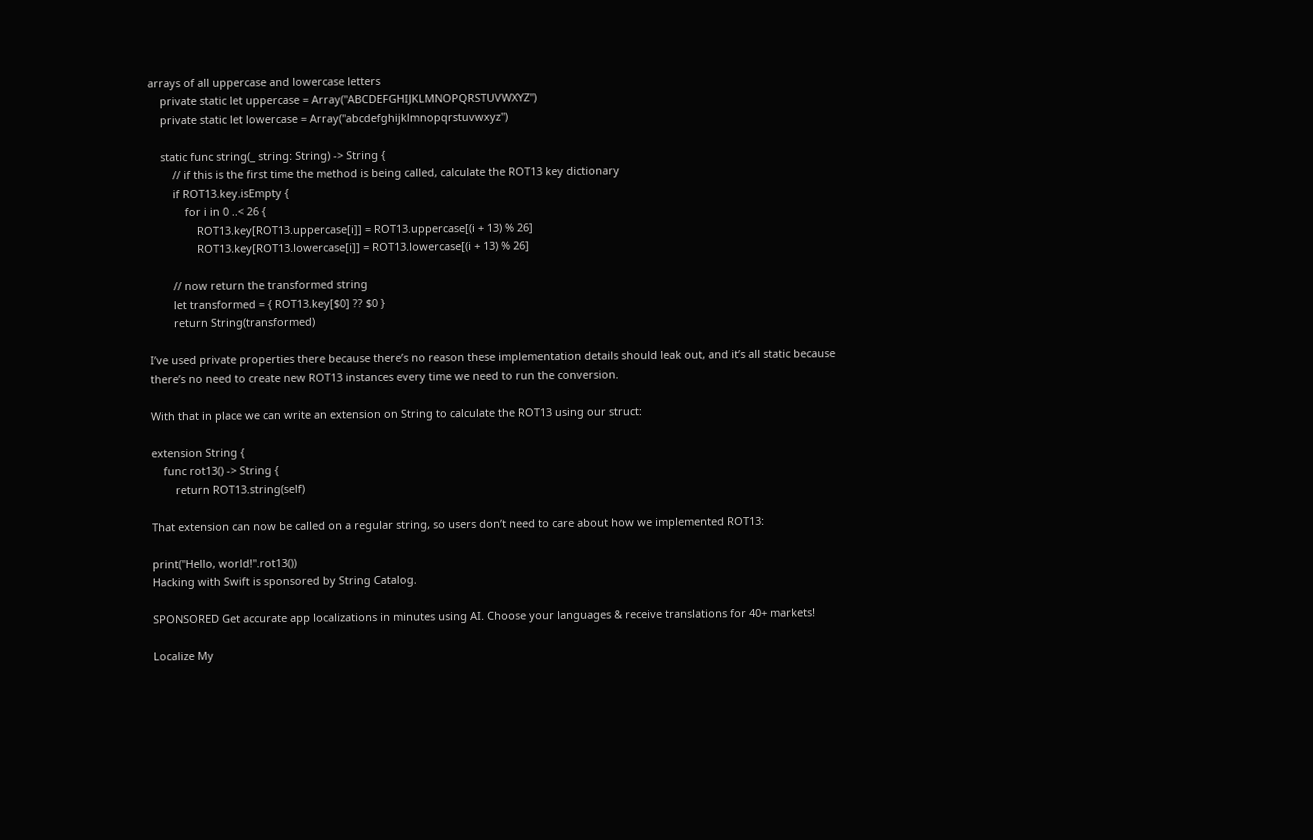arrays of all uppercase and lowercase letters
    private static let uppercase = Array("ABCDEFGHIJKLMNOPQRSTUVWXYZ")
    private static let lowercase = Array("abcdefghijklmnopqrstuvwxyz")

    static func string(_ string: String) -> String {
        // if this is the first time the method is being called, calculate the ROT13 key dictionary
        if ROT13.key.isEmpty {
            for i in 0 ..< 26 {
                ROT13.key[ROT13.uppercase[i]] = ROT13.uppercase[(i + 13) % 26]
                ROT13.key[ROT13.lowercase[i]] = ROT13.lowercase[(i + 13) % 26]

        // now return the transformed string
        let transformed = { ROT13.key[$0] ?? $0 }
        return String(transformed)

I’ve used private properties there because there’s no reason these implementation details should leak out, and it’s all static because there’s no need to create new ROT13 instances every time we need to run the conversion.

With that in place we can write an extension on String to calculate the ROT13 using our struct:

extension String {
    func rot13() -> String {
        return ROT13.string(self)

That extension can now be called on a regular string, so users don’t need to care about how we implemented ROT13:

print("Hello, world!".rot13())
Hacking with Swift is sponsored by String Catalog.

SPONSORED Get accurate app localizations in minutes using AI. Choose your languages & receive translations for 40+ markets!

Localize My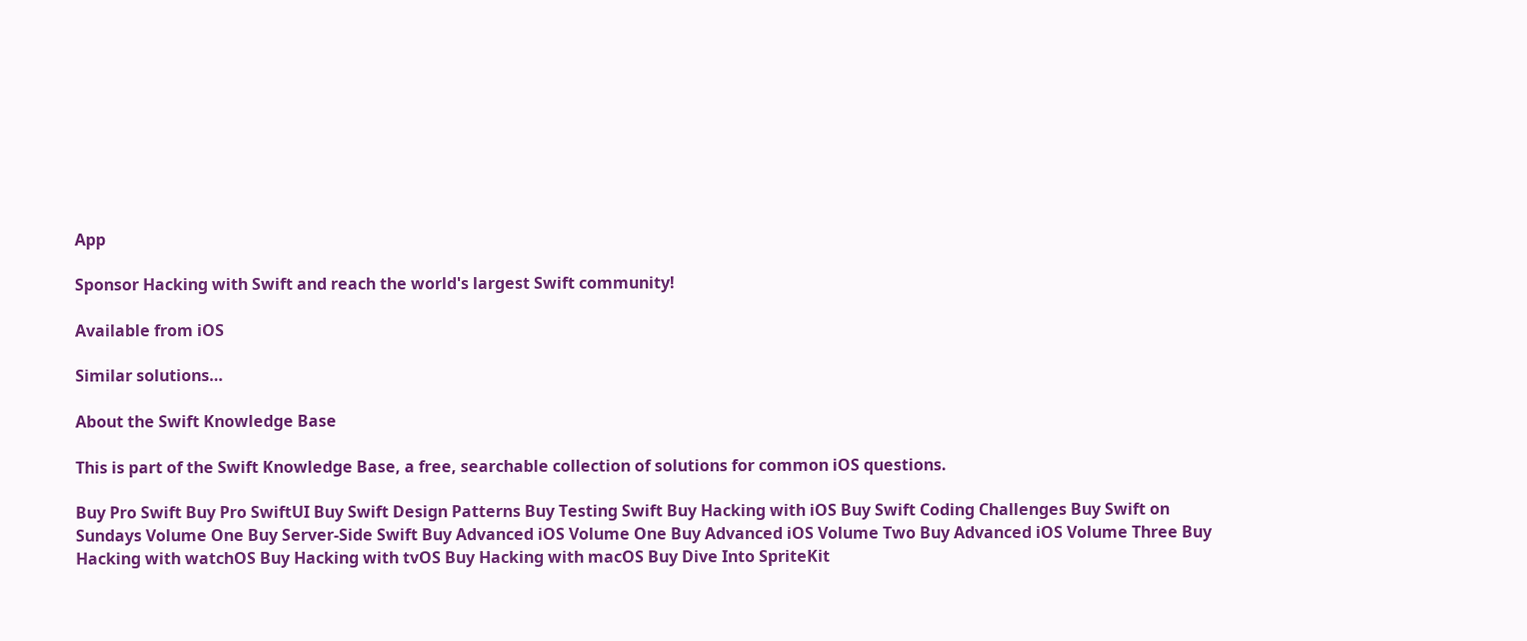App

Sponsor Hacking with Swift and reach the world's largest Swift community!

Available from iOS

Similar solutions…

About the Swift Knowledge Base

This is part of the Swift Knowledge Base, a free, searchable collection of solutions for common iOS questions.

Buy Pro Swift Buy Pro SwiftUI Buy Swift Design Patterns Buy Testing Swift Buy Hacking with iOS Buy Swift Coding Challenges Buy Swift on Sundays Volume One Buy Server-Side Swift Buy Advanced iOS Volume One Buy Advanced iOS Volume Two Buy Advanced iOS Volume Three Buy Hacking with watchOS Buy Hacking with tvOS Buy Hacking with macOS Buy Dive Into SpriteKit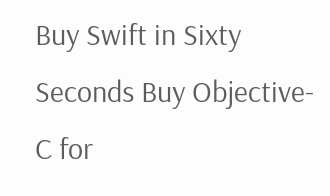Buy Swift in Sixty Seconds Buy Objective-C for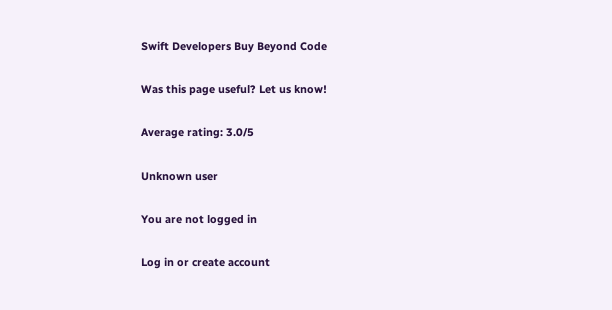Swift Developers Buy Beyond Code

Was this page useful? Let us know!

Average rating: 3.0/5

Unknown user

You are not logged in

Log in or create account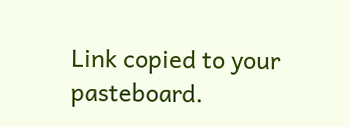Link copied to your pasteboard.